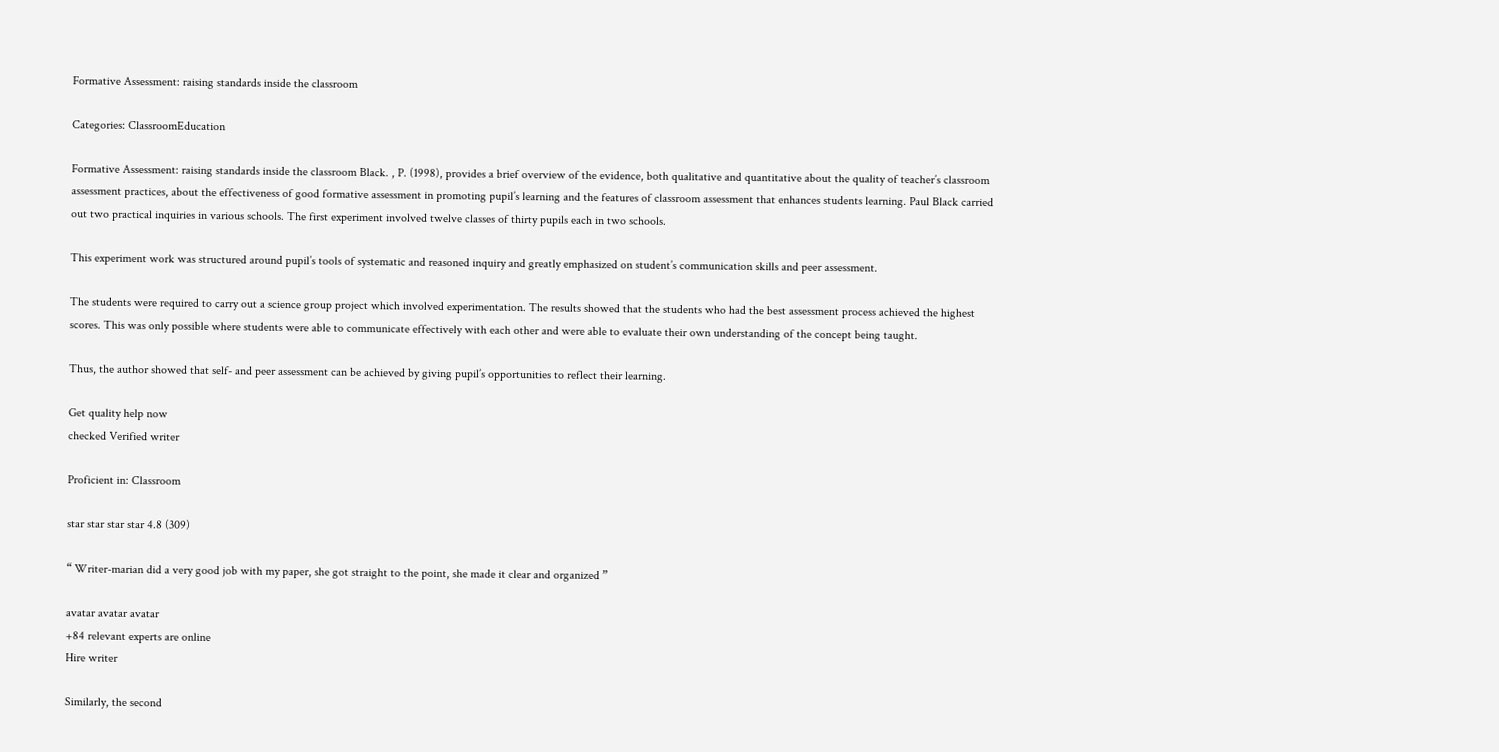Formative Assessment: raising standards inside the classroom

Categories: ClassroomEducation

Formative Assessment: raising standards inside the classroom Black. , P. (1998), provides a brief overview of the evidence, both qualitative and quantitative about the quality of teacher’s classroom assessment practices, about the effectiveness of good formative assessment in promoting pupil’s learning and the features of classroom assessment that enhances students learning. Paul Black carried out two practical inquiries in various schools. The first experiment involved twelve classes of thirty pupils each in two schools.

This experiment work was structured around pupil’s tools of systematic and reasoned inquiry and greatly emphasized on student’s communication skills and peer assessment.

The students were required to carry out a science group project which involved experimentation. The results showed that the students who had the best assessment process achieved the highest scores. This was only possible where students were able to communicate effectively with each other and were able to evaluate their own understanding of the concept being taught.

Thus, the author showed that self- and peer assessment can be achieved by giving pupil’s opportunities to reflect their learning.

Get quality help now
checked Verified writer

Proficient in: Classroom

star star star star 4.8 (309)

“ Writer-marian did a very good job with my paper, she got straight to the point, she made it clear and organized ”

avatar avatar avatar
+84 relevant experts are online
Hire writer

Similarly, the second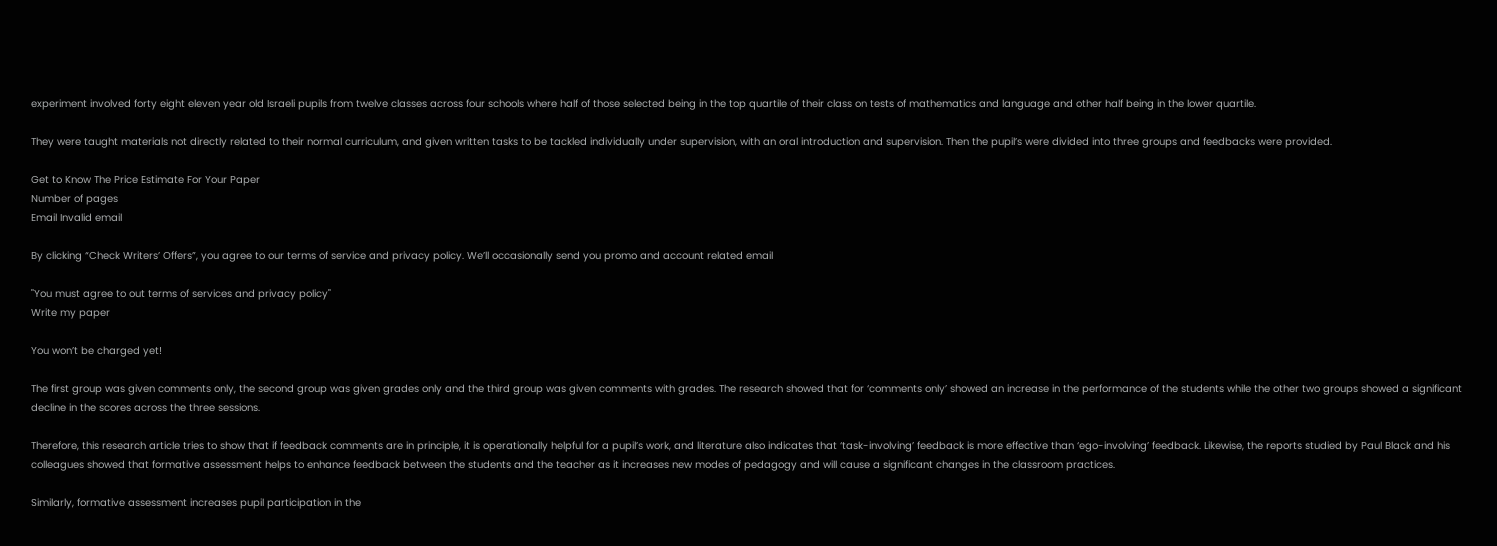experiment involved forty eight eleven year old Israeli pupils from twelve classes across four schools where half of those selected being in the top quartile of their class on tests of mathematics and language and other half being in the lower quartile.

They were taught materials not directly related to their normal curriculum, and given written tasks to be tackled individually under supervision, with an oral introduction and supervision. Then the pupil’s were divided into three groups and feedbacks were provided.

Get to Know The Price Estimate For Your Paper
Number of pages
Email Invalid email

By clicking “Check Writers’ Offers”, you agree to our terms of service and privacy policy. We’ll occasionally send you promo and account related email

"You must agree to out terms of services and privacy policy"
Write my paper

You won’t be charged yet!

The first group was given comments only, the second group was given grades only and the third group was given comments with grades. The research showed that for ‘comments only’ showed an increase in the performance of the students while the other two groups showed a significant decline in the scores across the three sessions.

Therefore, this research article tries to show that if feedback comments are in principle, it is operationally helpful for a pupil’s work, and literature also indicates that ‘task-involving’ feedback is more effective than ‘ego-involving’ feedback. Likewise, the reports studied by Paul Black and his colleagues showed that formative assessment helps to enhance feedback between the students and the teacher as it increases new modes of pedagogy and will cause a significant changes in the classroom practices.

Similarly, formative assessment increases pupil participation in the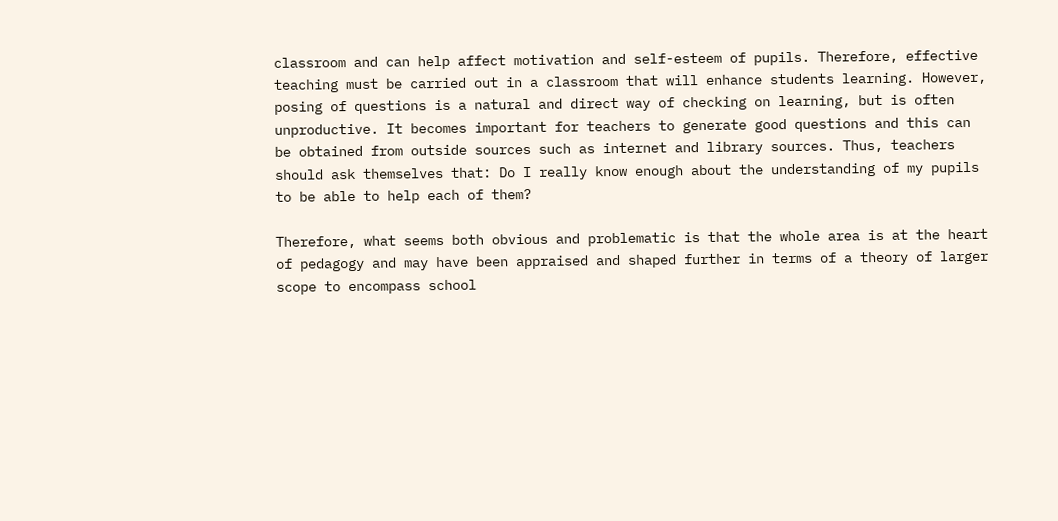classroom and can help affect motivation and self-esteem of pupils. Therefore, effective teaching must be carried out in a classroom that will enhance students learning. However, posing of questions is a natural and direct way of checking on learning, but is often unproductive. It becomes important for teachers to generate good questions and this can be obtained from outside sources such as internet and library sources. Thus, teachers should ask themselves that: Do I really know enough about the understanding of my pupils to be able to help each of them?

Therefore, what seems both obvious and problematic is that the whole area is at the heart of pedagogy and may have been appraised and shaped further in terms of a theory of larger scope to encompass school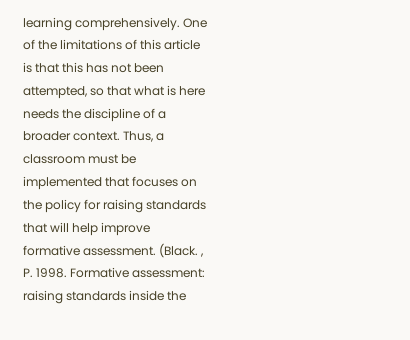learning comprehensively. One of the limitations of this article is that this has not been attempted, so that what is here needs the discipline of a broader context. Thus, a classroom must be implemented that focuses on the policy for raising standards that will help improve formative assessment. (Black. , P. 1998. Formative assessment: raising standards inside the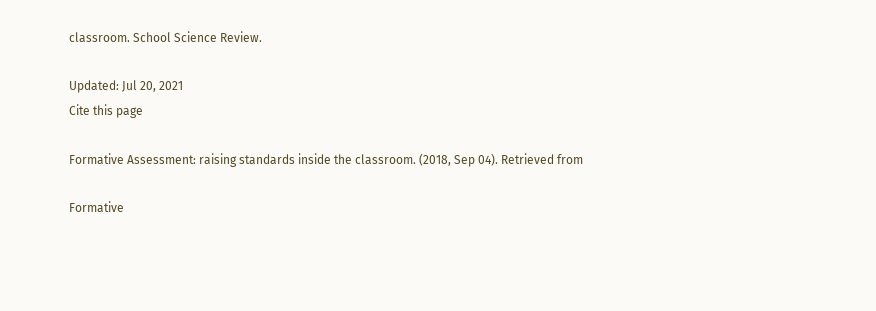classroom. School Science Review.

Updated: Jul 20, 2021
Cite this page

Formative Assessment: raising standards inside the classroom. (2018, Sep 04). Retrieved from

Formative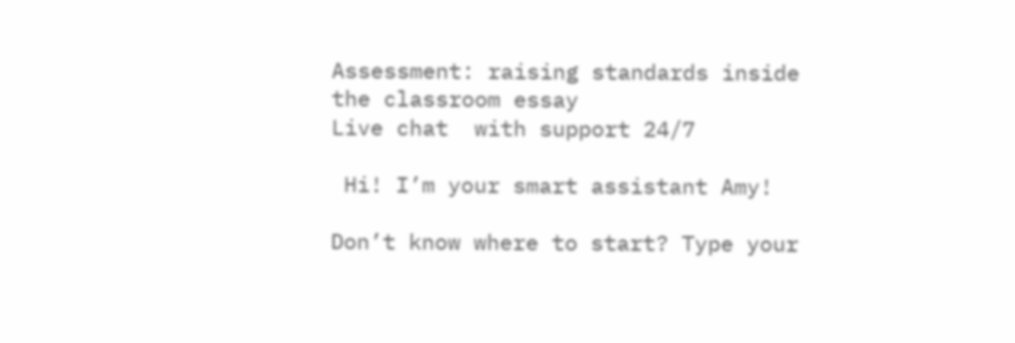Assessment: raising standards inside the classroom essay
Live chat  with support 24/7

 Hi! I’m your smart assistant Amy!

Don’t know where to start? Type your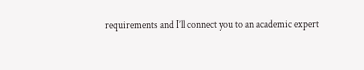requirements and I’ll connect you to an academic expert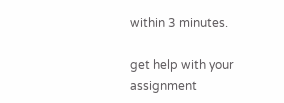within 3 minutes.

get help with your assignment